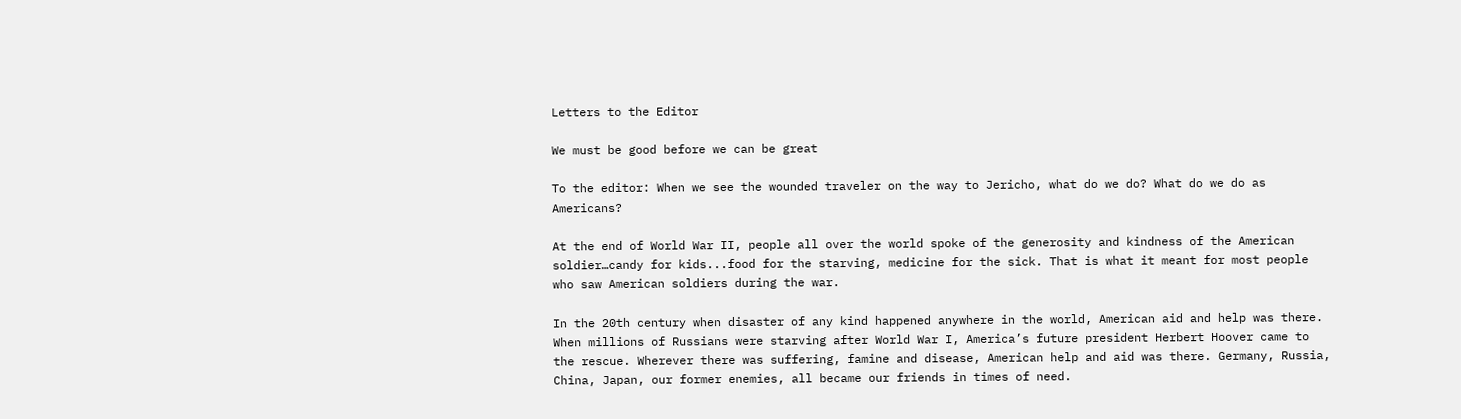Letters to the Editor

We must be good before we can be great

To the editor: When we see the wounded traveler on the way to Jericho, what do we do? What do we do as Americans?

At the end of World War II, people all over the world spoke of the generosity and kindness of the American soldier…candy for kids...food for the starving, medicine for the sick. That is what it meant for most people who saw American soldiers during the war.

In the 20th century when disaster of any kind happened anywhere in the world, American aid and help was there. When millions of Russians were starving after World War I, America’s future president Herbert Hoover came to the rescue. Wherever there was suffering, famine and disease, American help and aid was there. Germany, Russia, China, Japan, our former enemies, all became our friends in times of need.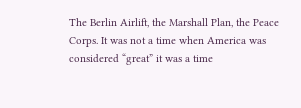The Berlin Airlift, the Marshall Plan, the Peace Corps. It was not a time when America was considered “great” it was a time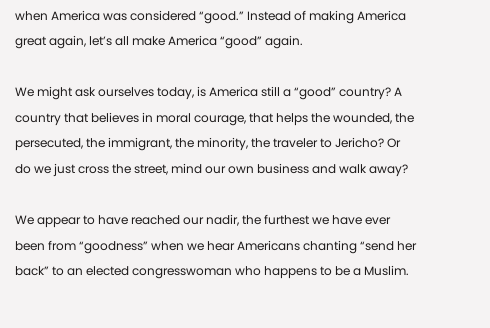when America was considered “good.” Instead of making America great again, let’s all make America “good” again.

We might ask ourselves today, is America still a “good” country? A country that believes in moral courage, that helps the wounded, the persecuted, the immigrant, the minority, the traveler to Jericho? Or do we just cross the street, mind our own business and walk away?

We appear to have reached our nadir, the furthest we have ever been from “goodness” when we hear Americans chanting “send her back” to an elected congresswoman who happens to be a Muslim.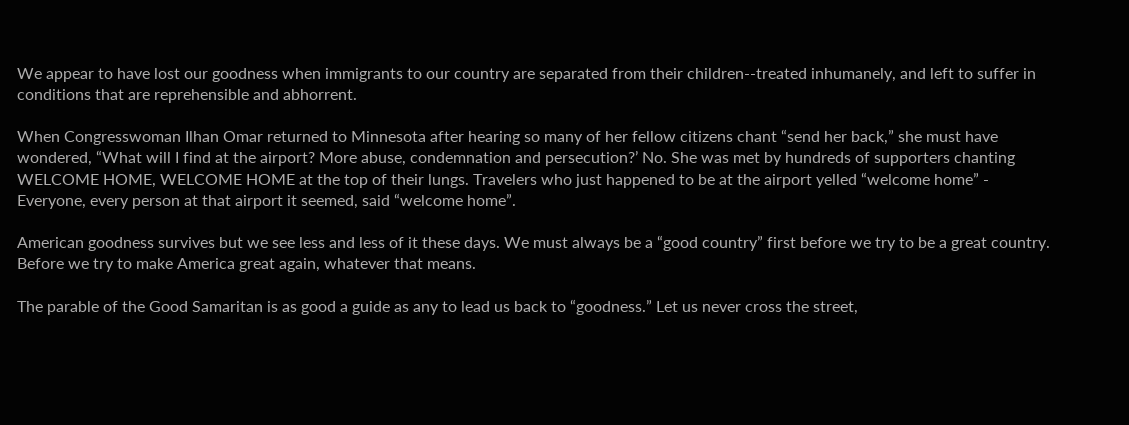We appear to have lost our goodness when immigrants to our country are separated from their children--treated inhumanely, and left to suffer in conditions that are reprehensible and abhorrent.

When Congresswoman Ilhan Omar returned to Minnesota after hearing so many of her fellow citizens chant “send her back,” she must have wondered, “What will I find at the airport? More abuse, condemnation and persecution?’ No. She was met by hundreds of supporters chanting WELCOME HOME, WELCOME HOME at the top of their lungs. Travelers who just happened to be at the airport yelled “welcome home” - Everyone, every person at that airport it seemed, said “welcome home”.

American goodness survives but we see less and less of it these days. We must always be a “good country” first before we try to be a great country. Before we try to make America great again, whatever that means.

The parable of the Good Samaritan is as good a guide as any to lead us back to “goodness.” Let us never cross the street,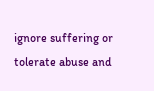ignore suffering or tolerate abuse and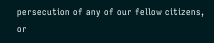persecution of any of our fellow citizens, or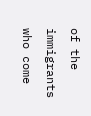of the immigrants who come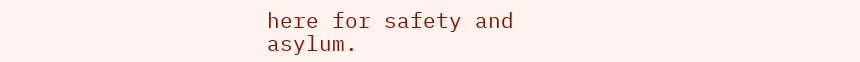here for safety and asylum.